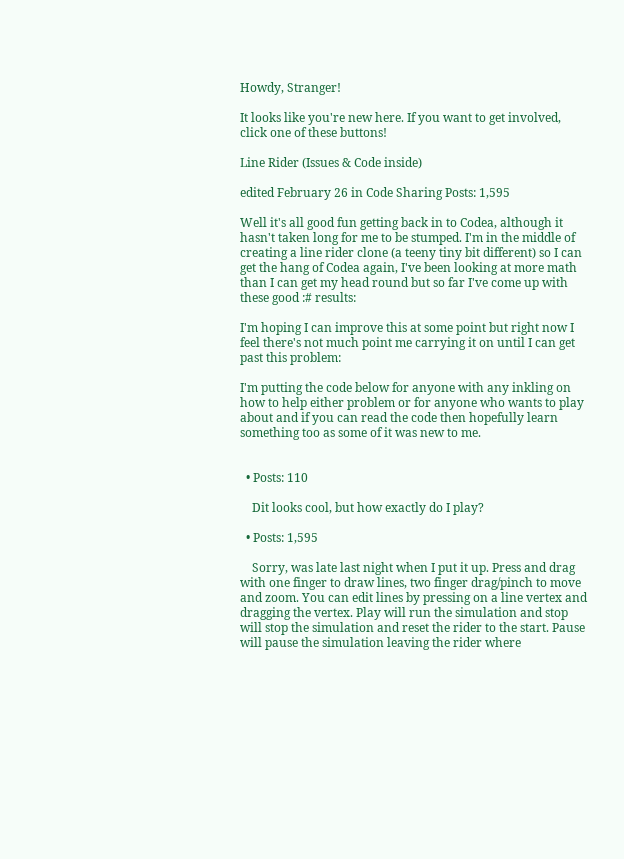Howdy, Stranger!

It looks like you're new here. If you want to get involved, click one of these buttons!

Line Rider (Issues & Code inside)

edited February 26 in Code Sharing Posts: 1,595

Well it's all good fun getting back in to Codea, although it hasn't taken long for me to be stumped. I'm in the middle of creating a line rider clone (a teeny tiny bit different) so I can get the hang of Codea again, I've been looking at more math than I can get my head round but so far I've come up with these good :# results:

I'm hoping I can improve this at some point but right now I feel there's not much point me carrying it on until I can get past this problem:

I'm putting the code below for anyone with any inkling on how to help either problem or for anyone who wants to play about and if you can read the code then hopefully learn something too as some of it was new to me.


  • Posts: 110

    Dit looks cool, but how exactly do I play?

  • Posts: 1,595

    Sorry, was late last night when I put it up. Press and drag with one finger to draw lines, two finger drag/pinch to move and zoom. You can edit lines by pressing on a line vertex and dragging the vertex. Play will run the simulation and stop will stop the simulation and reset the rider to the start. Pause will pause the simulation leaving the rider where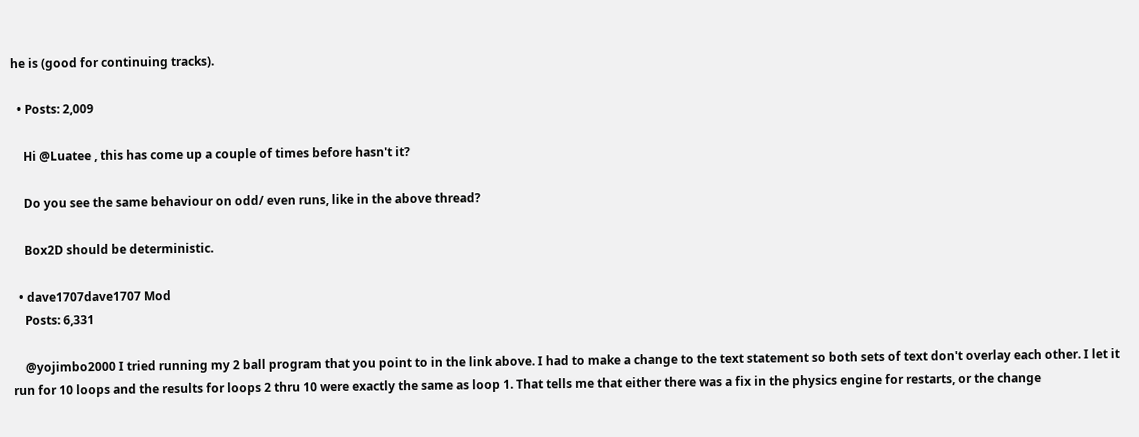he is (good for continuing tracks).

  • Posts: 2,009

    Hi @Luatee , this has come up a couple of times before hasn't it?

    Do you see the same behaviour on odd/ even runs, like in the above thread?

    Box2D should be deterministic.

  • dave1707dave1707 Mod
    Posts: 6,331

    @yojimbo2000 I tried running my 2 ball program that you point to in the link above. I had to make a change to the text statement so both sets of text don't overlay each other. I let it run for 10 loops and the results for loops 2 thru 10 were exactly the same as loop 1. That tells me that either there was a fix in the physics engine for restarts, or the change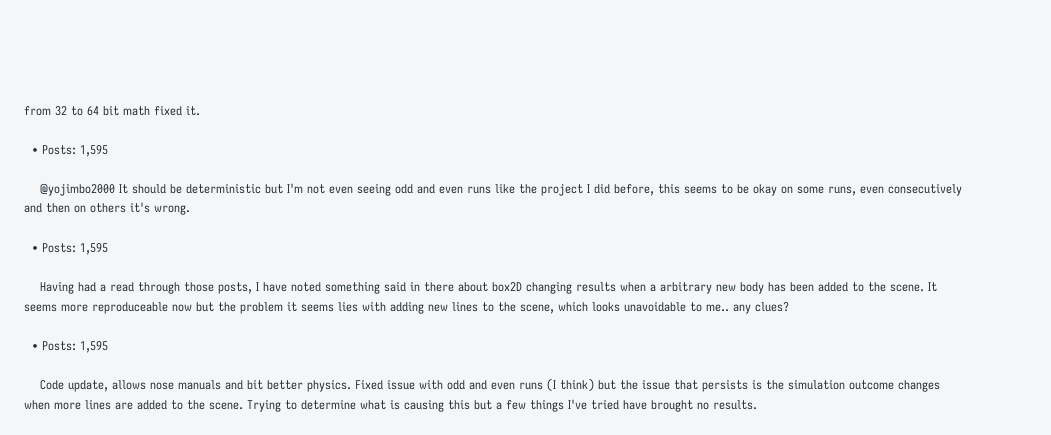from 32 to 64 bit math fixed it.

  • Posts: 1,595

    @yojimbo2000 It should be deterministic but I'm not even seeing odd and even runs like the project I did before, this seems to be okay on some runs, even consecutively and then on others it's wrong.

  • Posts: 1,595

    Having had a read through those posts, I have noted something said in there about box2D changing results when a arbitrary new body has been added to the scene. It seems more reproduceable now but the problem it seems lies with adding new lines to the scene, which looks unavoidable to me.. any clues?

  • Posts: 1,595

    Code update, allows nose manuals and bit better physics. Fixed issue with odd and even runs (I think) but the issue that persists is the simulation outcome changes when more lines are added to the scene. Trying to determine what is causing this but a few things I've tried have brought no results.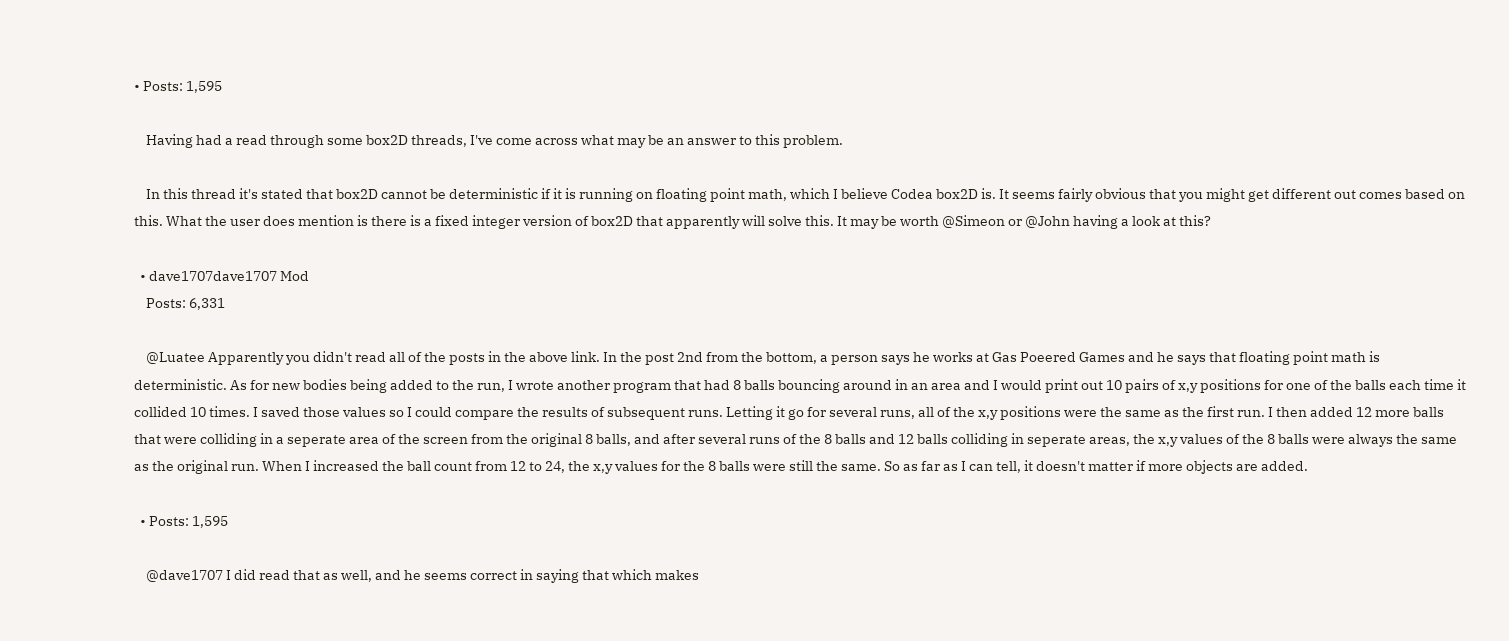• Posts: 1,595

    Having had a read through some box2D threads, I've come across what may be an answer to this problem.

    In this thread it's stated that box2D cannot be deterministic if it is running on floating point math, which I believe Codea box2D is. It seems fairly obvious that you might get different out comes based on this. What the user does mention is there is a fixed integer version of box2D that apparently will solve this. It may be worth @Simeon or @John having a look at this?

  • dave1707dave1707 Mod
    Posts: 6,331

    @Luatee Apparently you didn't read all of the posts in the above link. In the post 2nd from the bottom, a person says he works at Gas Poeered Games and he says that floating point math is deterministic. As for new bodies being added to the run, I wrote another program that had 8 balls bouncing around in an area and I would print out 10 pairs of x,y positions for one of the balls each time it collided 10 times. I saved those values so I could compare the results of subsequent runs. Letting it go for several runs, all of the x,y positions were the same as the first run. I then added 12 more balls that were colliding in a seperate area of the screen from the original 8 balls, and after several runs of the 8 balls and 12 balls colliding in seperate areas, the x,y values of the 8 balls were always the same as the original run. When I increased the ball count from 12 to 24, the x,y values for the 8 balls were still the same. So as far as I can tell, it doesn't matter if more objects are added.

  • Posts: 1,595

    @dave1707 I did read that as well, and he seems correct in saying that which makes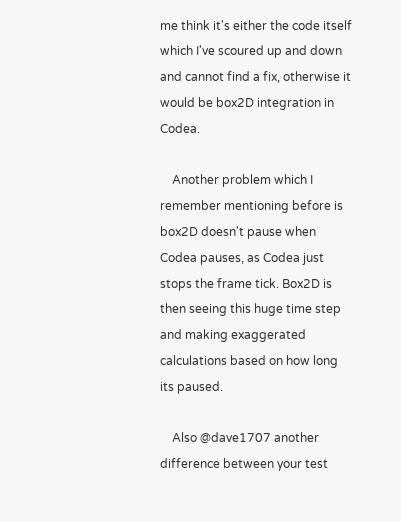me think it's either the code itself which I've scoured up and down and cannot find a fix, otherwise it would be box2D integration in Codea.

    Another problem which I remember mentioning before is box2D doesn't pause when Codea pauses, as Codea just stops the frame tick. Box2D is then seeing this huge time step and making exaggerated calculations based on how long its paused.

    Also @dave1707 another difference between your test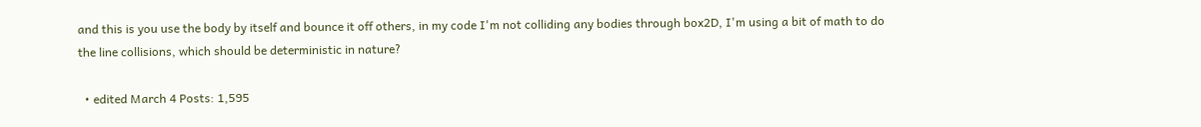and this is you use the body by itself and bounce it off others, in my code I'm not colliding any bodies through box2D, I'm using a bit of math to do the line collisions, which should be deterministic in nature?

  • edited March 4 Posts: 1,595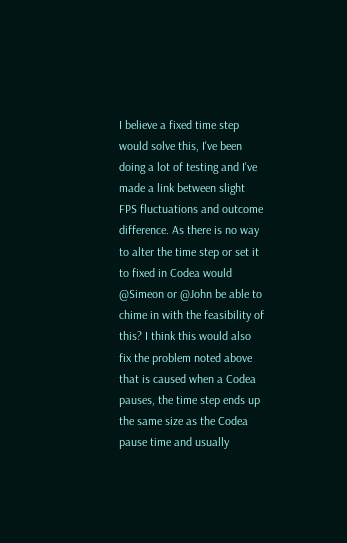I believe a fixed time step would solve this, I've been doing a lot of testing and I've made a link between slight FPS fluctuations and outcome difference. As there is no way to alter the time step or set it to fixed in Codea would @Simeon or @John be able to chime in with the feasibility of this? I think this would also fix the problem noted above that is caused when a Codea pauses, the time step ends up the same size as the Codea pause time and usually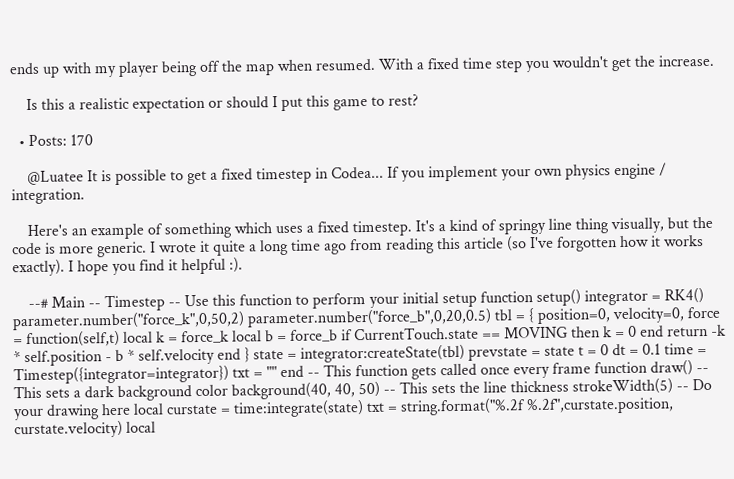ends up with my player being off the map when resumed. With a fixed time step you wouldn't get the increase.

    Is this a realistic expectation or should I put this game to rest?

  • Posts: 170

    @Luatee It is possible to get a fixed timestep in Codea... If you implement your own physics engine / integration.

    Here's an example of something which uses a fixed timestep. It's a kind of springy line thing visually, but the code is more generic. I wrote it quite a long time ago from reading this article (so I've forgotten how it works exactly). I hope you find it helpful :).

    --# Main -- Timestep -- Use this function to perform your initial setup function setup() integrator = RK4() parameter.number("force_k",0,50,2) parameter.number("force_b",0,20,0.5) tbl = { position=0, velocity=0, force = function(self,t) local k = force_k local b = force_b if CurrentTouch.state == MOVING then k = 0 end return -k * self.position - b * self.velocity end } state = integrator:createState(tbl) prevstate = state t = 0 dt = 0.1 time = Timestep({integrator=integrator}) txt = "" end -- This function gets called once every frame function draw() -- This sets a dark background color background(40, 40, 50) -- This sets the line thickness strokeWidth(5) -- Do your drawing here local curstate = time:integrate(state) txt = string.format("%.2f %.2f",curstate.position, curstate.velocity) local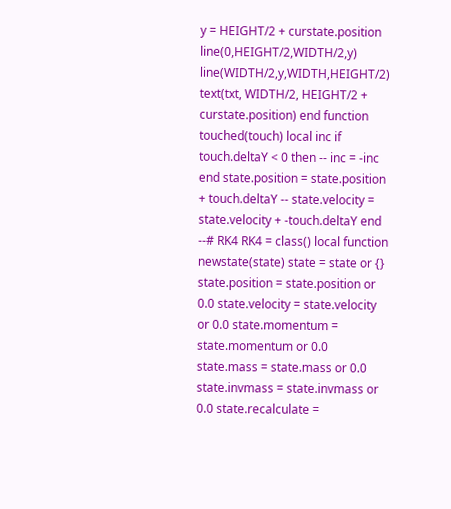y = HEIGHT/2 + curstate.position line(0,HEIGHT/2,WIDTH/2,y) line(WIDTH/2,y,WIDTH,HEIGHT/2) text(txt, WIDTH/2, HEIGHT/2 + curstate.position) end function touched(touch) local inc if touch.deltaY < 0 then -- inc = -inc end state.position = state.position + touch.deltaY -- state.velocity = state.velocity + -touch.deltaY end --# RK4 RK4 = class() local function newstate(state) state = state or {} state.position = state.position or 0.0 state.velocity = state.velocity or 0.0 state.momentum = state.momentum or 0.0 state.mass = state.mass or 0.0 state.invmass = state.invmass or 0.0 state.recalculate =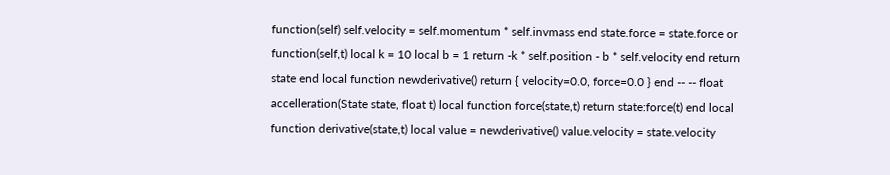function(self) self.velocity = self.momentum * self.invmass end state.force = state.force or function(self,t) local k = 10 local b = 1 return -k * self.position - b * self.velocity end return state end local function newderivative() return { velocity=0.0, force=0.0 } end -- -- float accelleration(State state, float t) local function force(state,t) return state:force(t) end local function derivative(state,t) local value = newderivative() value.velocity = state.velocity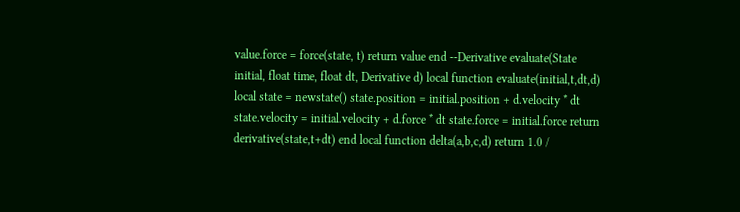value.force = force(state, t) return value end --Derivative evaluate(State initial, float time, float dt, Derivative d) local function evaluate(initial,t,dt,d) local state = newstate() state.position = initial.position + d.velocity * dt state.velocity = initial.velocity + d.force * dt state.force = initial.force return derivative(state,t+dt) end local function delta(a,b,c,d) return 1.0 /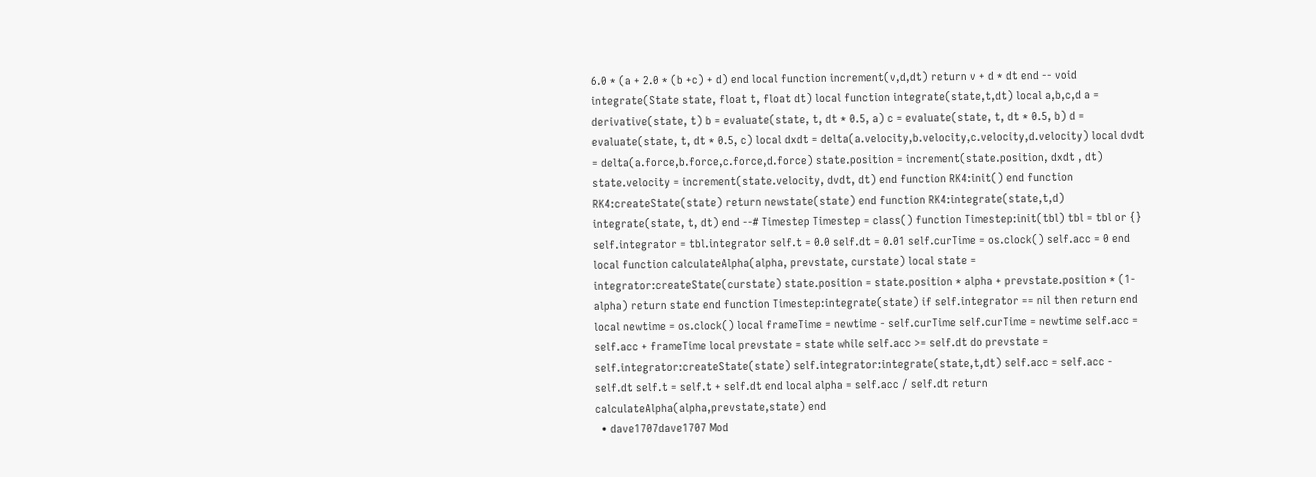6.0 * (a + 2.0 * (b +c) + d) end local function increment(v,d,dt) return v + d * dt end -- void integrate(State state, float t, float dt) local function integrate(state,t,dt) local a,b,c,d a = derivative(state, t) b = evaluate(state, t, dt * 0.5, a) c = evaluate(state, t, dt * 0.5, b) d = evaluate(state, t, dt * 0.5, c) local dxdt = delta(a.velocity,b.velocity,c.velocity,d.velocity) local dvdt = delta(a.force,b.force,c.force,d.force) state.position = increment(state.position, dxdt , dt) state.velocity = increment(state.velocity, dvdt, dt) end function RK4:init() end function RK4:createState(state) return newstate(state) end function RK4:integrate(state,t,d) integrate(state, t, dt) end --# Timestep Timestep = class() function Timestep:init(tbl) tbl = tbl or {} self.integrator = tbl.integrator self.t = 0.0 self.dt = 0.01 self.curTime = os.clock() self.acc = 0 end local function calculateAlpha(alpha, prevstate, curstate) local state = integrator:createState(curstate) state.position = state.position * alpha + prevstate.position * (1-alpha) return state end function Timestep:integrate(state) if self.integrator == nil then return end local newtime = os.clock() local frameTime = newtime - self.curTime self.curTime = newtime self.acc = self.acc + frameTime local prevstate = state while self.acc >= self.dt do prevstate = self.integrator:createState(state) self.integrator:integrate(state,t,dt) self.acc = self.acc - self.dt self.t = self.t + self.dt end local alpha = self.acc / self.dt return calculateAlpha(alpha,prevstate,state) end
  • dave1707dave1707 Mod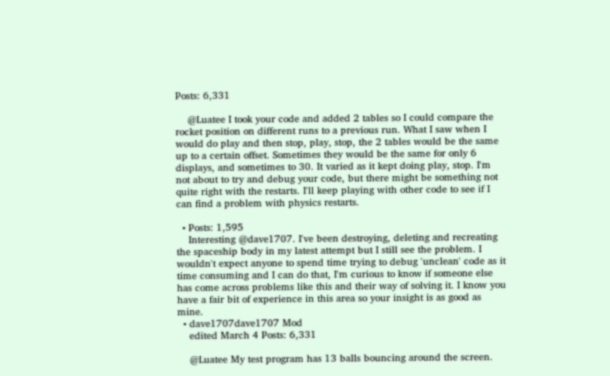Posts: 6,331

    @Luatee I took your code and added 2 tables so I could compare the rocket position on different runs to a previous run. What I saw when I would do play and then stop, play, stop, the 2 tables would be the same up to a certain offset. Sometimes they would be the same for only 6 displays, and sometimes to 30. It varied as it kept doing play, stop. I'm not about to try and debug your code, but there might be something not quite right with the restarts. I'll keep playing with other code to see if I can find a problem with physics restarts.

  • Posts: 1,595
    Interesting @dave1707. I've been destroying, deleting and recreating the spaceship body in my latest attempt but I still see the problem. I wouldn't expect anyone to spend time trying to debug 'unclean' code as it time consuming and I can do that, I'm curious to know if someone else has come across problems like this and their way of solving it. I know you have a fair bit of experience in this area so your insight is as good as mine.
  • dave1707dave1707 Mod
    edited March 4 Posts: 6,331

    @Luatee My test program has 13 balls bouncing around the screen.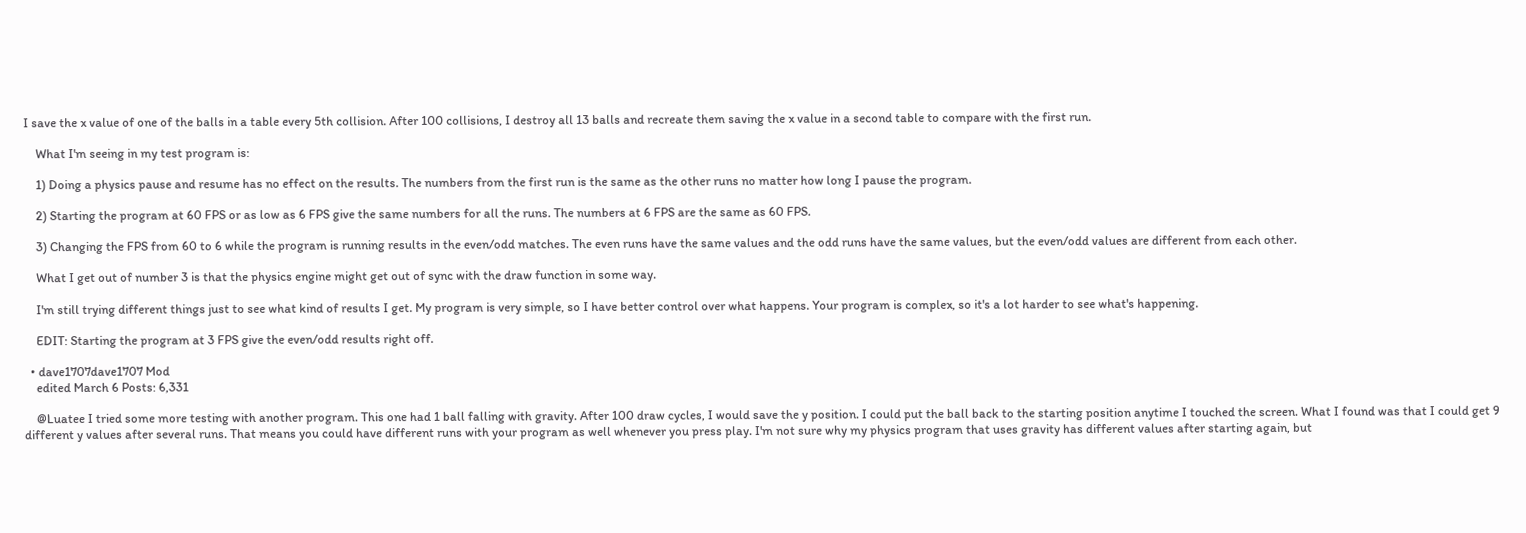I save the x value of one of the balls in a table every 5th collision. After 100 collisions, I destroy all 13 balls and recreate them saving the x value in a second table to compare with the first run.

    What I'm seeing in my test program is:

    1) Doing a physics pause and resume has no effect on the results. The numbers from the first run is the same as the other runs no matter how long I pause the program.

    2) Starting the program at 60 FPS or as low as 6 FPS give the same numbers for all the runs. The numbers at 6 FPS are the same as 60 FPS.

    3) Changing the FPS from 60 to 6 while the program is running results in the even/odd matches. The even runs have the same values and the odd runs have the same values, but the even/odd values are different from each other.

    What I get out of number 3 is that the physics engine might get out of sync with the draw function in some way.

    I'm still trying different things just to see what kind of results I get. My program is very simple, so I have better control over what happens. Your program is complex, so it's a lot harder to see what's happening.

    EDIT: Starting the program at 3 FPS give the even/odd results right off.

  • dave1707dave1707 Mod
    edited March 6 Posts: 6,331

    @Luatee I tried some more testing with another program. This one had 1 ball falling with gravity. After 100 draw cycles, I would save the y position. I could put the ball back to the starting position anytime I touched the screen. What I found was that I could get 9 different y values after several runs. That means you could have different runs with your program as well whenever you press play. I'm not sure why my physics program that uses gravity has different values after starting again, but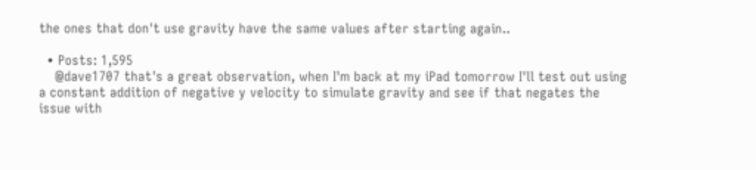the ones that don't use gravity have the same values after starting again..

  • Posts: 1,595
    @dave1707 that's a great observation, when I'm back at my iPad tomorrow I'll test out using a constant addition of negative y velocity to simulate gravity and see if that negates the issue with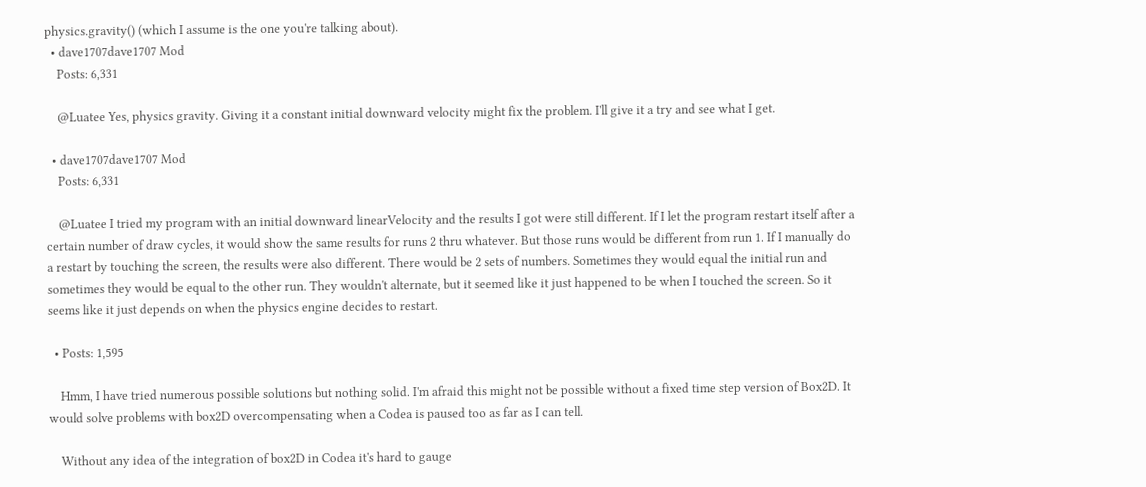physics.gravity() (which I assume is the one you're talking about).
  • dave1707dave1707 Mod
    Posts: 6,331

    @Luatee Yes, physics gravity. Giving it a constant initial downward velocity might fix the problem. I'll give it a try and see what I get.

  • dave1707dave1707 Mod
    Posts: 6,331

    @Luatee I tried my program with an initial downward linearVelocity and the results I got were still different. If I let the program restart itself after a certain number of draw cycles, it would show the same results for runs 2 thru whatever. But those runs would be different from run 1. If I manually do a restart by touching the screen, the results were also different. There would be 2 sets of numbers. Sometimes they would equal the initial run and sometimes they would be equal to the other run. They wouldn't alternate, but it seemed like it just happened to be when I touched the screen. So it seems like it just depends on when the physics engine decides to restart.

  • Posts: 1,595

    Hmm, I have tried numerous possible solutions but nothing solid. I'm afraid this might not be possible without a fixed time step version of Box2D. It would solve problems with box2D overcompensating when a Codea is paused too as far as I can tell.

    Without any idea of the integration of box2D in Codea it's hard to gauge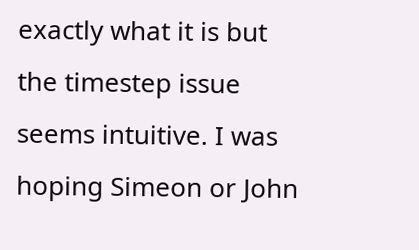exactly what it is but the timestep issue seems intuitive. I was hoping Simeon or John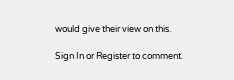would give their view on this.

Sign In or Register to comment.